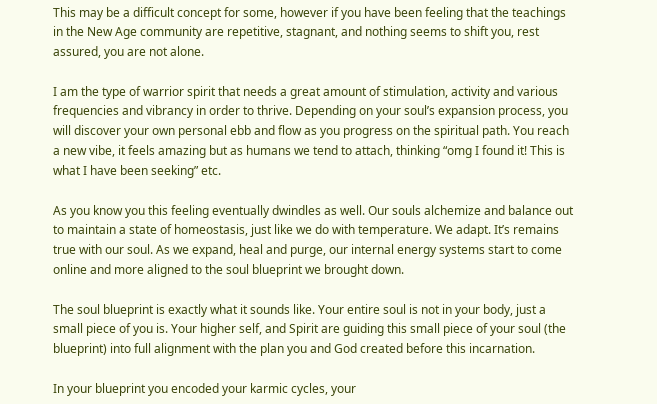This may be a difficult concept for some, however if you have been feeling that the teachings in the New Age community are repetitive, stagnant, and nothing seems to shift you, rest assured, you are not alone.

I am the type of warrior spirit that needs a great amount of stimulation, activity and various frequencies and vibrancy in order to thrive. Depending on your soul’s expansion process, you will discover your own personal ebb and flow as you progress on the spiritual path. You reach a new vibe, it feels amazing but as humans we tend to attach, thinking “omg I found it! This is what I have been seeking” etc.

As you know you this feeling eventually dwindles as well. Our souls alchemize and balance out to maintain a state of homeostasis, just like we do with temperature. We adapt. It’s remains true with our soul. As we expand, heal and purge, our internal energy systems start to come online and more aligned to the soul blueprint we brought down.

The soul blueprint is exactly what it sounds like. Your entire soul is not in your body, just a small piece of you is. Your higher self, and Spirit are guiding this small piece of your soul (the blueprint) into full alignment with the plan you and God created before this incarnation.

In your blueprint you encoded your karmic cycles, your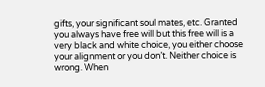gifts, your significant soul mates, etc. Granted you always have free will but this free will is a very black and white choice, you either choose your alignment or you don’t. Neither choice is wrong. When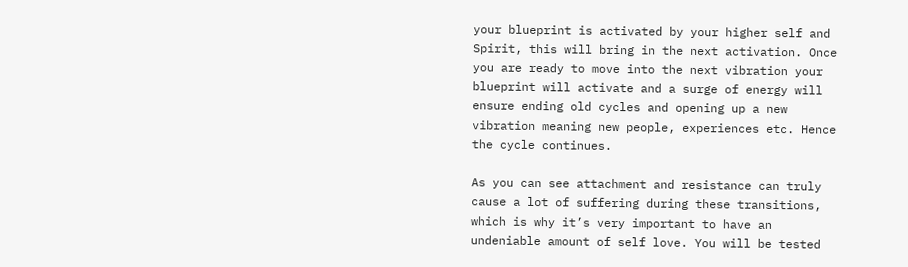your blueprint is activated by your higher self and Spirit, this will bring in the next activation. Once you are ready to move into the next vibration your blueprint will activate and a surge of energy will ensure ending old cycles and opening up a new vibration meaning new people, experiences etc. Hence the cycle continues.

As you can see attachment and resistance can truly cause a lot of suffering during these transitions, which is why it’s very important to have an undeniable amount of self love. You will be tested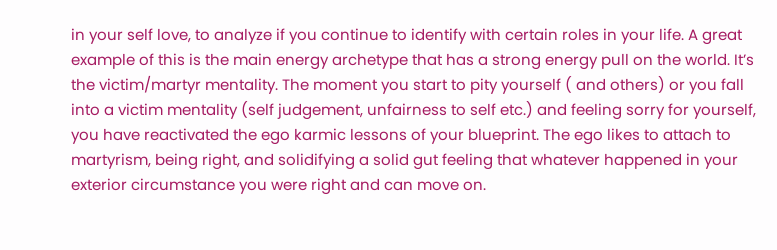in your self love, to analyze if you continue to identify with certain roles in your life. A great example of this is the main energy archetype that has a strong energy pull on the world. It’s the victim/martyr mentality. The moment you start to pity yourself ( and others) or you fall into a victim mentality (self judgement, unfairness to self etc.) and feeling sorry for yourself, you have reactivated the ego karmic lessons of your blueprint. The ego likes to attach to martyrism, being right, and solidifying a solid gut feeling that whatever happened in your exterior circumstance you were right and can move on.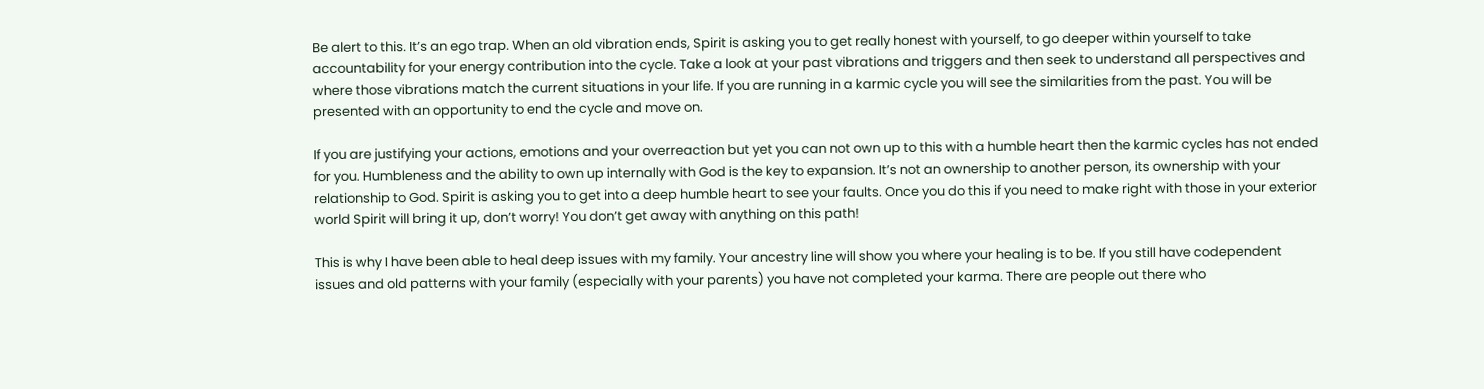Be alert to this. It’s an ego trap. When an old vibration ends, Spirit is asking you to get really honest with yourself, to go deeper within yourself to take accountability for your energy contribution into the cycle. Take a look at your past vibrations and triggers and then seek to understand all perspectives and where those vibrations match the current situations in your life. If you are running in a karmic cycle you will see the similarities from the past. You will be presented with an opportunity to end the cycle and move on.

If you are justifying your actions, emotions and your overreaction but yet you can not own up to this with a humble heart then the karmic cycles has not ended for you. Humbleness and the ability to own up internally with God is the key to expansion. It’s not an ownership to another person, its ownership with your relationship to God. Spirit is asking you to get into a deep humble heart to see your faults. Once you do this if you need to make right with those in your exterior world Spirit will bring it up, don’t worry! You don’t get away with anything on this path!

This is why I have been able to heal deep issues with my family. Your ancestry line will show you where your healing is to be. If you still have codependent issues and old patterns with your family (especially with your parents) you have not completed your karma. There are people out there who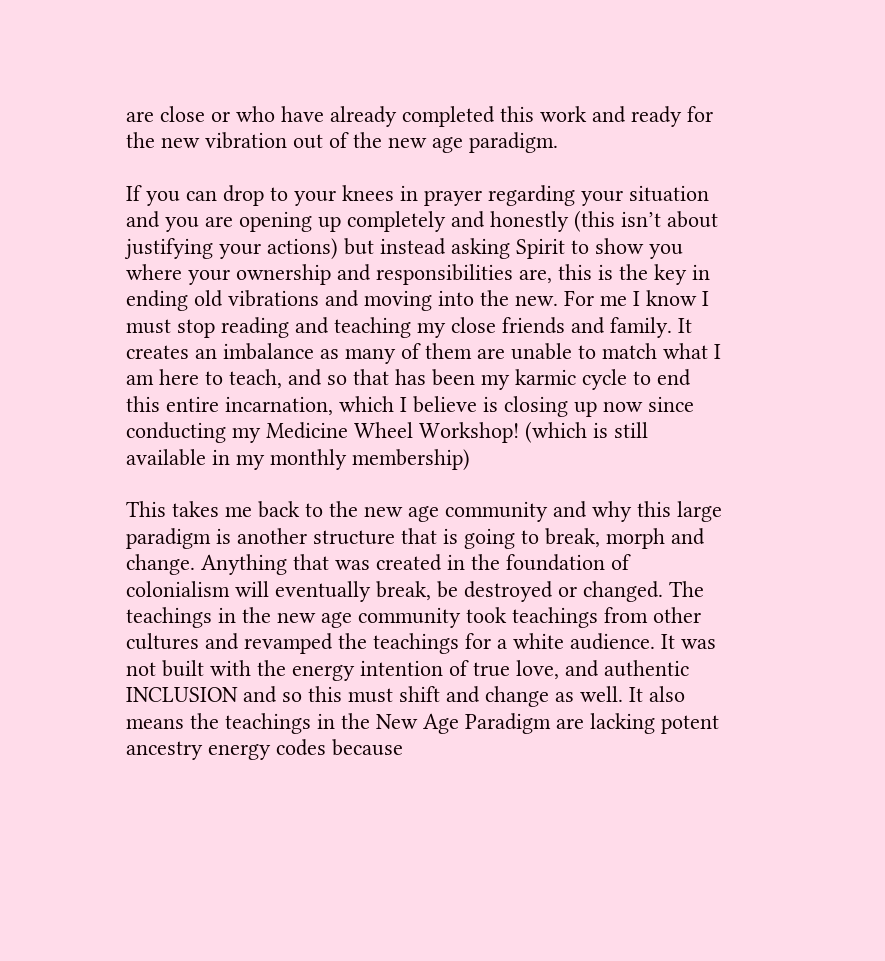are close or who have already completed this work and ready for the new vibration out of the new age paradigm.

If you can drop to your knees in prayer regarding your situation and you are opening up completely and honestly (this isn’t about justifying your actions) but instead asking Spirit to show you where your ownership and responsibilities are, this is the key in ending old vibrations and moving into the new. For me I know I must stop reading and teaching my close friends and family. It creates an imbalance as many of them are unable to match what I am here to teach, and so that has been my karmic cycle to end this entire incarnation, which I believe is closing up now since conducting my Medicine Wheel Workshop! (which is still available in my monthly membership)

This takes me back to the new age community and why this large paradigm is another structure that is going to break, morph and change. Anything that was created in the foundation of colonialism will eventually break, be destroyed or changed. The teachings in the new age community took teachings from other cultures and revamped the teachings for a white audience. It was not built with the energy intention of true love, and authentic INCLUSION and so this must shift and change as well. It also means the teachings in the New Age Paradigm are lacking potent ancestry energy codes because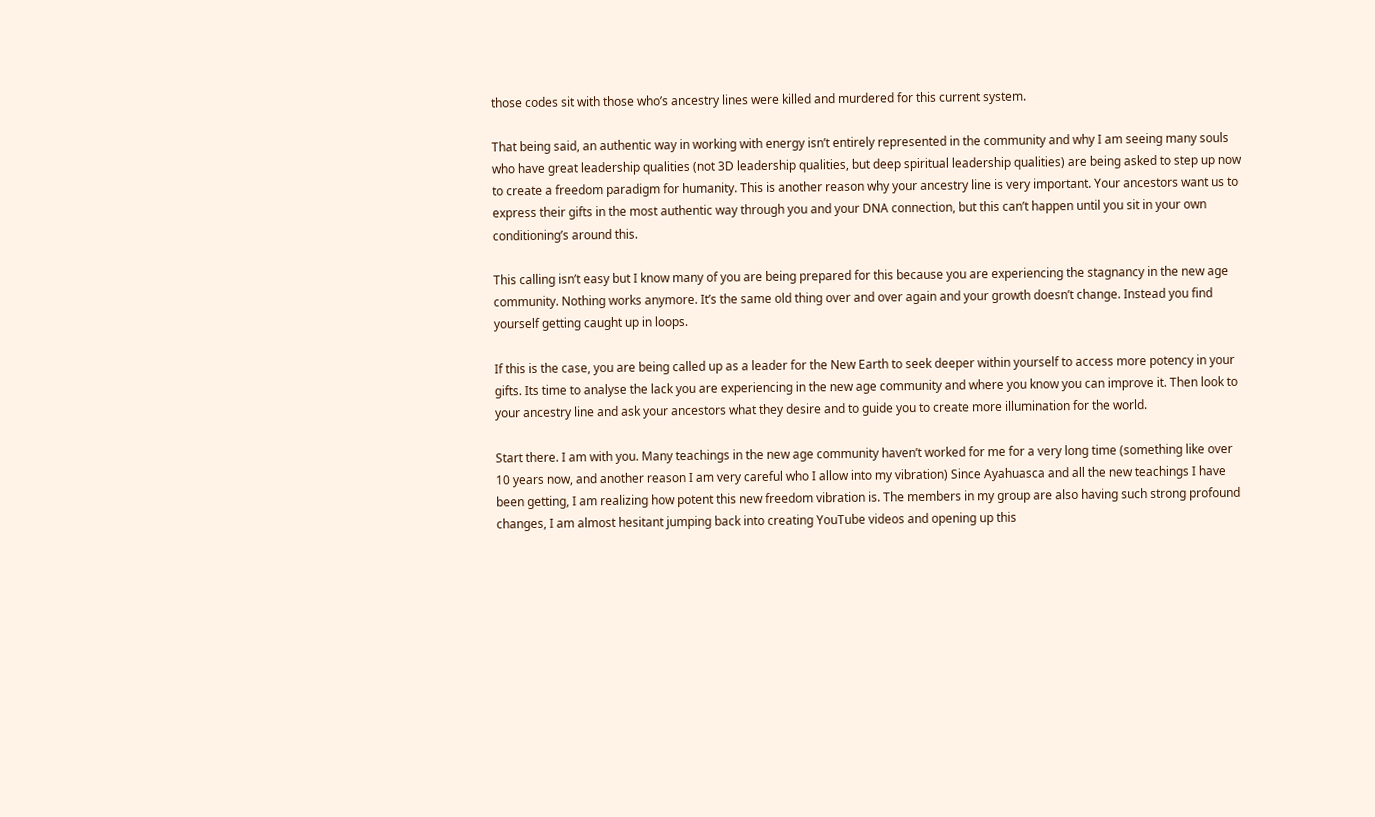those codes sit with those who’s ancestry lines were killed and murdered for this current system.

That being said, an authentic way in working with energy isn’t entirely represented in the community and why I am seeing many souls who have great leadership qualities (not 3D leadership qualities, but deep spiritual leadership qualities) are being asked to step up now to create a freedom paradigm for humanity. This is another reason why your ancestry line is very important. Your ancestors want us to express their gifts in the most authentic way through you and your DNA connection, but this can’t happen until you sit in your own conditioning’s around this.

This calling isn’t easy but I know many of you are being prepared for this because you are experiencing the stagnancy in the new age community. Nothing works anymore. It’s the same old thing over and over again and your growth doesn’t change. Instead you find yourself getting caught up in loops.

If this is the case, you are being called up as a leader for the New Earth to seek deeper within yourself to access more potency in your gifts. Its time to analyse the lack you are experiencing in the new age community and where you know you can improve it. Then look to your ancestry line and ask your ancestors what they desire and to guide you to create more illumination for the world.

Start there. I am with you. Many teachings in the new age community haven’t worked for me for a very long time (something like over 10 years now, and another reason I am very careful who I allow into my vibration) Since Ayahuasca and all the new teachings I have been getting, I am realizing how potent this new freedom vibration is. The members in my group are also having such strong profound changes, I am almost hesitant jumping back into creating YouTube videos and opening up this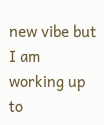new vibe but I am working up to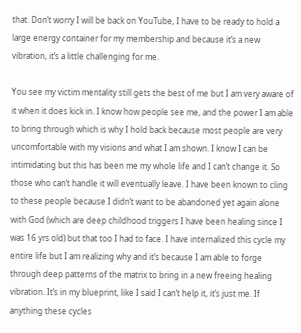that. Don’t worry I will be back on YouTube, I have to be ready to hold a large energy container for my membership and because it’s a new vibration, it’s a little challenging for me.

You see my victim mentality still gets the best of me but I am very aware of it when it does kick in. I know how people see me, and the power I am able to bring through which is why I hold back because most people are very uncomfortable with my visions and what I am shown. I know I can be intimidating but this has been me my whole life and I can’t change it. So those who can’t handle it will eventually leave. I have been known to cling to these people because I didn’t want to be abandoned yet again alone with God (which are deep childhood triggers I have been healing since I was 16 yrs old) but that too I had to face. I have internalized this cycle my entire life but I am realizing why and it’s because I am able to forge through deep patterns of the matrix to bring in a new freeing healing vibration. It’s in my blueprint, like I said I can’t help it, it’s just me. If anything these cycles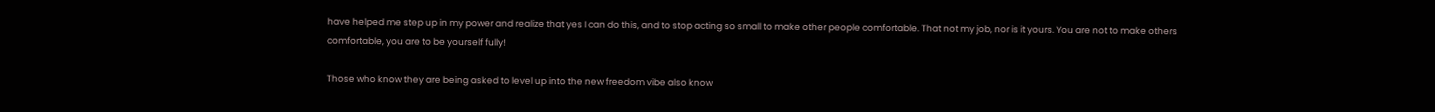have helped me step up in my power and realize that yes I can do this, and to stop acting so small to make other people comfortable. That not my job, nor is it yours. You are not to make others comfortable, you are to be yourself fully!

Those who know they are being asked to level up into the new freedom vibe also know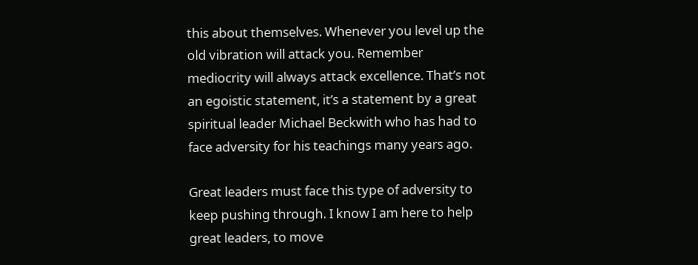this about themselves. Whenever you level up the old vibration will attack you. Remember mediocrity will always attack excellence. That’s not an egoistic statement, it’s a statement by a great spiritual leader Michael Beckwith who has had to face adversity for his teachings many years ago.

Great leaders must face this type of adversity to keep pushing through. I know I am here to help great leaders, to move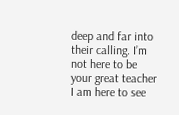deep and far into their calling. I’m not here to be your great teacher I am here to see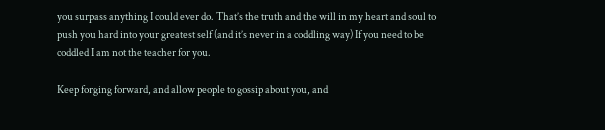you surpass anything I could ever do. That’s the truth and the will in my heart and soul to push you hard into your greatest self (and it’s never in a coddling way) If you need to be coddled I am not the teacher for you.

Keep forging forward, and allow people to gossip about you, and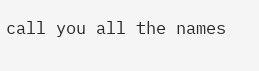call you all the names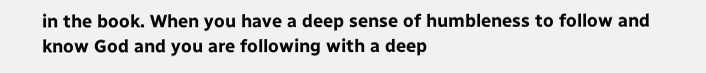in the book. When you have a deep sense of humbleness to follow and know God and you are following with a deep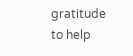gratitude to help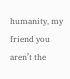humanity, my friend you aren’t the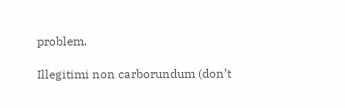problem.

Illegitimi non carborundum (don’t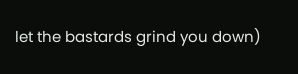let the bastards grind you down)